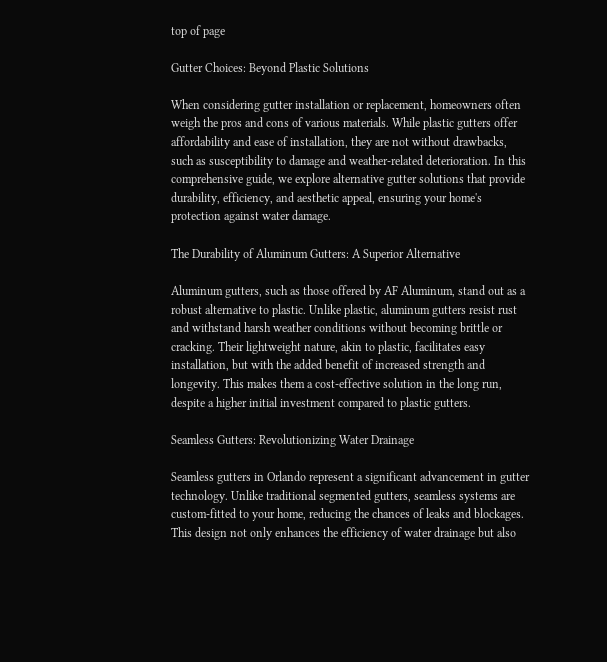top of page

Gutter Choices: Beyond Plastic Solutions

When considering gutter installation or replacement, homeowners often weigh the pros and cons of various materials. While plastic gutters offer affordability and ease of installation, they are not without drawbacks, such as susceptibility to damage and weather-related deterioration. In this comprehensive guide, we explore alternative gutter solutions that provide durability, efficiency, and aesthetic appeal, ensuring your home's protection against water damage.

The Durability of Aluminum Gutters: A Superior Alternative

Aluminum gutters, such as those offered by AF Aluminum, stand out as a robust alternative to plastic. Unlike plastic, aluminum gutters resist rust and withstand harsh weather conditions without becoming brittle or cracking. Their lightweight nature, akin to plastic, facilitates easy installation, but with the added benefit of increased strength and longevity. This makes them a cost-effective solution in the long run, despite a higher initial investment compared to plastic gutters.

Seamless Gutters: Revolutionizing Water Drainage

Seamless gutters in Orlando represent a significant advancement in gutter technology. Unlike traditional segmented gutters, seamless systems are custom-fitted to your home, reducing the chances of leaks and blockages. This design not only enhances the efficiency of water drainage but also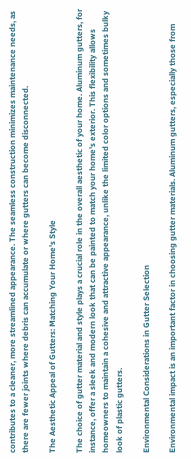contributes to a cleaner, more streamlined appearance. The seamless construction minimizes maintenance needs, as there are fewer joints where debris can accumulate or where gutters can become disconnected.

The Aesthetic Appeal of Gutters: Matching Your Home's Style

The choice of gutter material and style plays a crucial role in the overall aesthetic of your home. Aluminum gutters, for instance, offer a sleek and modern look that can be painted to match your home's exterior. This flexibility allows homeowners to maintain a cohesive and attractive appearance, unlike the limited color options and sometimes bulky look of plastic gutters.

Environmental Considerations in Gutter Selection

Environmental impact is an important factor in choosing gutter materials. Aluminum gutters, especially those from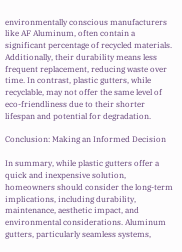environmentally conscious manufacturers like AF Aluminum, often contain a significant percentage of recycled materials. Additionally, their durability means less frequent replacement, reducing waste over time. In contrast, plastic gutters, while recyclable, may not offer the same level of eco-friendliness due to their shorter lifespan and potential for degradation.

Conclusion: Making an Informed Decision

In summary, while plastic gutters offer a quick and inexpensive solution, homeowners should consider the long-term implications, including durability, maintenance, aesthetic impact, and environmental considerations. Aluminum gutters, particularly seamless systems,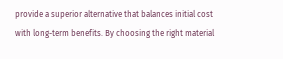provide a superior alternative that balances initial cost with long-term benefits. By choosing the right material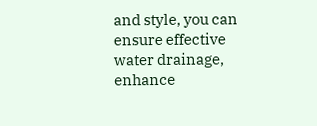and style, you can ensure effective water drainage, enhance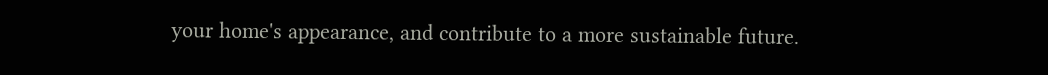your home's appearance, and contribute to a more sustainable future.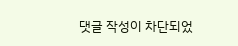댓글 작성이 차단되었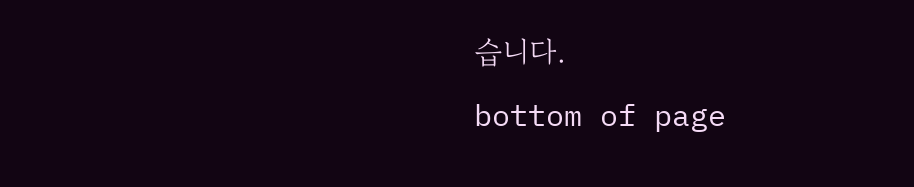습니다.
bottom of page